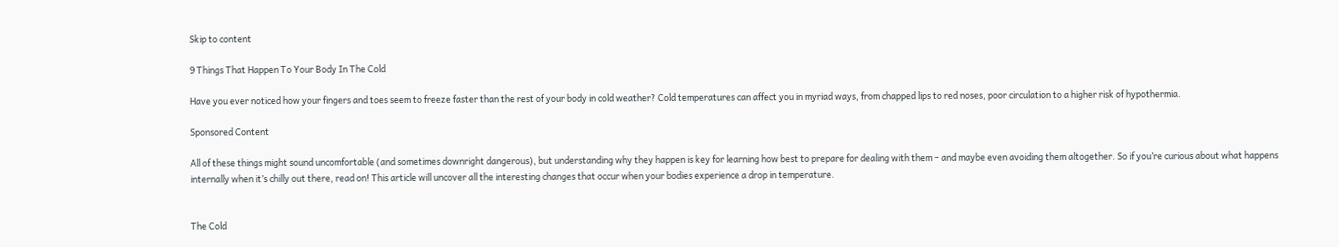Skip to content

9 Things That Happen To Your Body In The Cold

Have you ever noticed how your fingers and toes seem to freeze faster than the rest of your body in cold weather? Cold temperatures can affect you in myriad ways, from chapped lips to red noses, poor circulation to a higher risk of hypothermia.

Sponsored Content

All of these things might sound uncomfortable (and sometimes downright dangerous), but understanding why they happen is key for learning how best to prepare for dealing with them – and maybe even avoiding them altogether. So if you’re curious about what happens internally when it’s chilly out there, read on! This article will uncover all the interesting changes that occur when your bodies experience a drop in temperature.


The Cold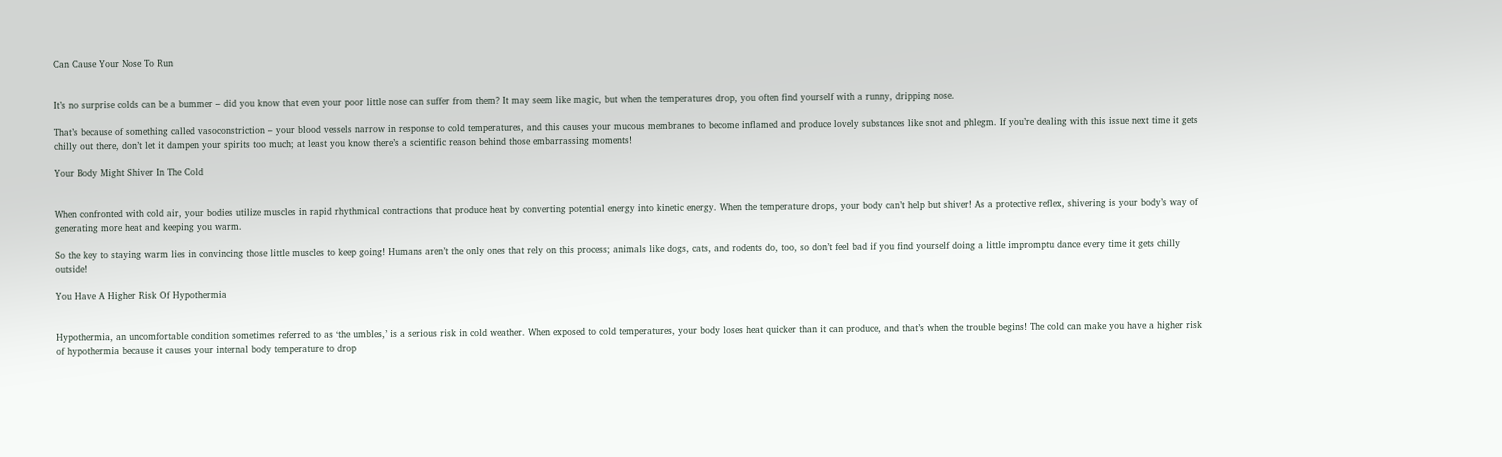Can Cause Your Nose To Run


It’s no surprise colds can be a bummer – did you know that even your poor little nose can suffer from them? It may seem like magic, but when the temperatures drop, you often find yourself with a runny, dripping nose.

That’s because of something called vasoconstriction – your blood vessels narrow in response to cold temperatures, and this causes your mucous membranes to become inflamed and produce lovely substances like snot and phlegm. If you’re dealing with this issue next time it gets chilly out there, don’t let it dampen your spirits too much; at least you know there’s a scientific reason behind those embarrassing moments!

Your Body Might Shiver In The Cold


When confronted with cold air, your bodies utilize muscles in rapid rhythmical contractions that produce heat by converting potential energy into kinetic energy. When the temperature drops, your body can’t help but shiver! As a protective reflex, shivering is your body’s way of generating more heat and keeping you warm.

So the key to staying warm lies in convincing those little muscles to keep going! Humans aren’t the only ones that rely on this process; animals like dogs, cats, and rodents do, too, so don’t feel bad if you find yourself doing a little impromptu dance every time it gets chilly outside!

You Have A Higher Risk Of Hypothermia


Hypothermia, an uncomfortable condition sometimes referred to as ‘the umbles,’ is a serious risk in cold weather. When exposed to cold temperatures, your body loses heat quicker than it can produce, and that’s when the trouble begins! The cold can make you have a higher risk of hypothermia because it causes your internal body temperature to drop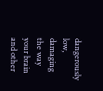dangerously low, damaging the way your brain and other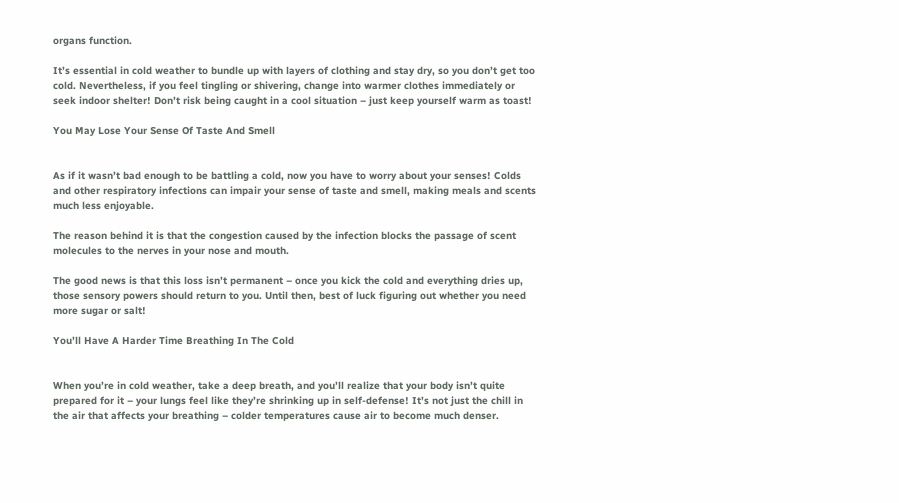organs function.

It’s essential in cold weather to bundle up with layers of clothing and stay dry, so you don’t get too cold. Nevertheless, if you feel tingling or shivering, change into warmer clothes immediately or seek indoor shelter! Don’t risk being caught in a cool situation – just keep yourself warm as toast!

You May Lose Your Sense Of Taste And Smell


As if it wasn’t bad enough to be battling a cold, now you have to worry about your senses! Colds and other respiratory infections can impair your sense of taste and smell, making meals and scents much less enjoyable.

The reason behind it is that the congestion caused by the infection blocks the passage of scent molecules to the nerves in your nose and mouth.

The good news is that this loss isn’t permanent – once you kick the cold and everything dries up, those sensory powers should return to you. Until then, best of luck figuring out whether you need more sugar or salt!

You’ll Have A Harder Time Breathing In The Cold


When you’re in cold weather, take a deep breath, and you’ll realize that your body isn’t quite prepared for it – your lungs feel like they’re shrinking up in self-defense! It’s not just the chill in the air that affects your breathing – colder temperatures cause air to become much denser.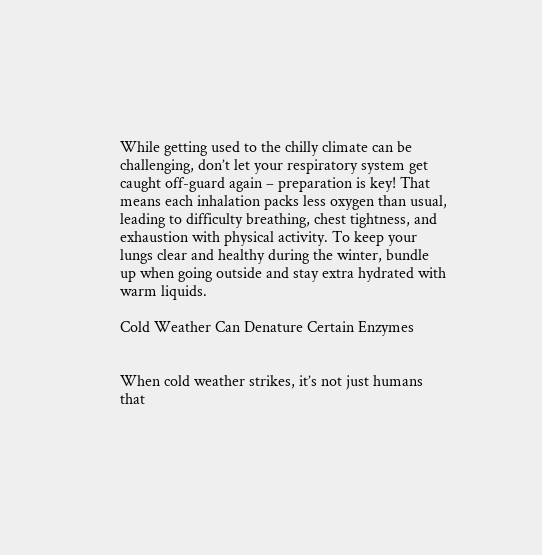While getting used to the chilly climate can be challenging, don’t let your respiratory system get caught off-guard again – preparation is key! That means each inhalation packs less oxygen than usual, leading to difficulty breathing, chest tightness, and exhaustion with physical activity. To keep your lungs clear and healthy during the winter, bundle up when going outside and stay extra hydrated with warm liquids.

Cold Weather Can Denature Certain Enzymes


When cold weather strikes, it’s not just humans that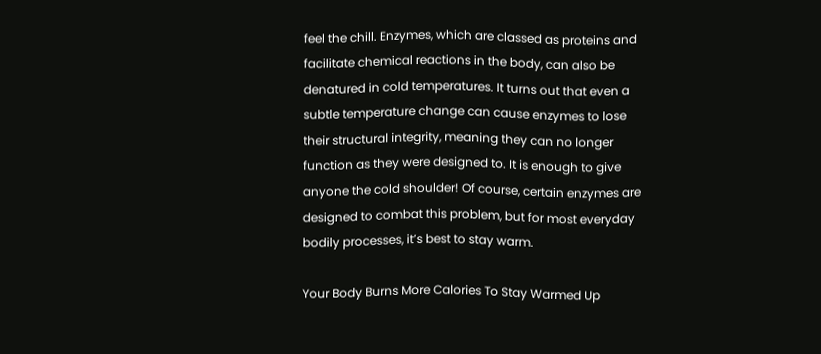feel the chill. Enzymes, which are classed as proteins and facilitate chemical reactions in the body, can also be denatured in cold temperatures. It turns out that even a subtle temperature change can cause enzymes to lose their structural integrity, meaning they can no longer function as they were designed to. It is enough to give anyone the cold shoulder! Of course, certain enzymes are designed to combat this problem, but for most everyday bodily processes, it’s best to stay warm.

Your Body Burns More Calories To Stay Warmed Up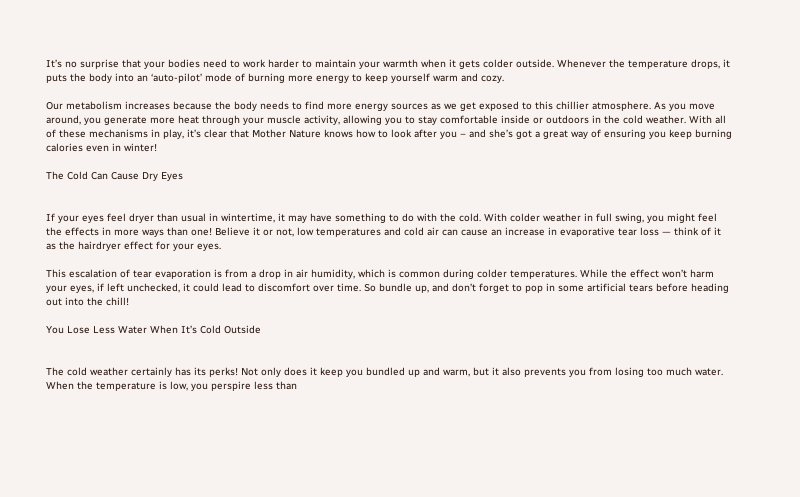It’s no surprise that your bodies need to work harder to maintain your warmth when it gets colder outside. Whenever the temperature drops, it puts the body into an ‘auto-pilot’ mode of burning more energy to keep yourself warm and cozy.

Our metabolism increases because the body needs to find more energy sources as we get exposed to this chillier atmosphere. As you move around, you generate more heat through your muscle activity, allowing you to stay comfortable inside or outdoors in the cold weather. With all of these mechanisms in play, it’s clear that Mother Nature knows how to look after you – and she’s got a great way of ensuring you keep burning calories even in winter!

The Cold Can Cause Dry Eyes


If your eyes feel dryer than usual in wintertime, it may have something to do with the cold. With colder weather in full swing, you might feel the effects in more ways than one! Believe it or not, low temperatures and cold air can cause an increase in evaporative tear loss — think of it as the hairdryer effect for your eyes.

This escalation of tear evaporation is from a drop in air humidity, which is common during colder temperatures. While the effect won’t harm your eyes, if left unchecked, it could lead to discomfort over time. So bundle up, and don’t forget to pop in some artificial tears before heading out into the chill!

You Lose Less Water When It’s Cold Outside


The cold weather certainly has its perks! Not only does it keep you bundled up and warm, but it also prevents you from losing too much water. When the temperature is low, you perspire less than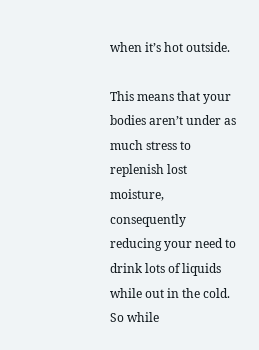when it’s hot outside.

This means that your bodies aren’t under as much stress to replenish lost moisture, consequently reducing your need to drink lots of liquids while out in the cold. So while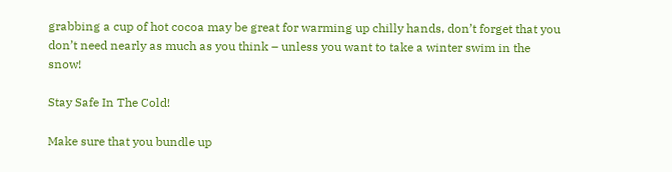grabbing a cup of hot cocoa may be great for warming up chilly hands, don’t forget that you don’t need nearly as much as you think – unless you want to take a winter swim in the snow!

Stay Safe In The Cold!

Make sure that you bundle up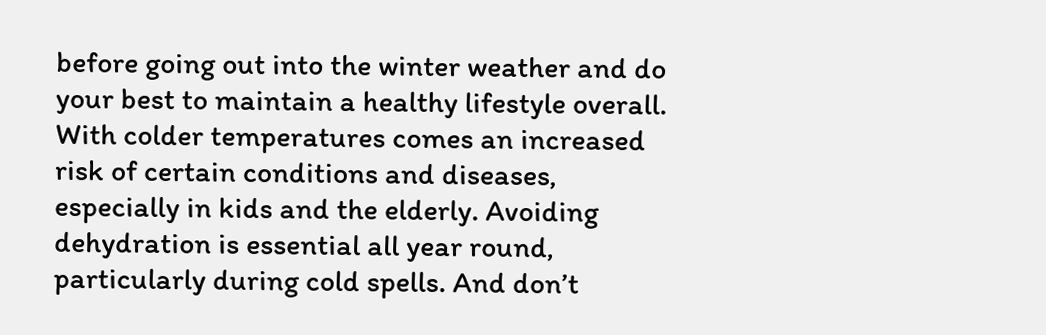before going out into the winter weather and do your best to maintain a healthy lifestyle overall. With colder temperatures comes an increased risk of certain conditions and diseases, especially in kids and the elderly. Avoiding dehydration is essential all year round, particularly during cold spells. And don’t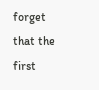forget that the first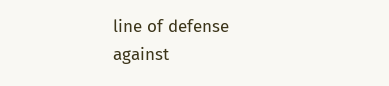line of defense against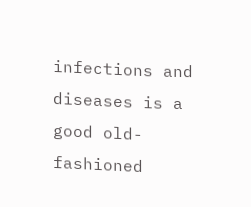infections and diseases is a good old-fashioned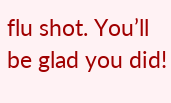flu shot. You’ll be glad you did!